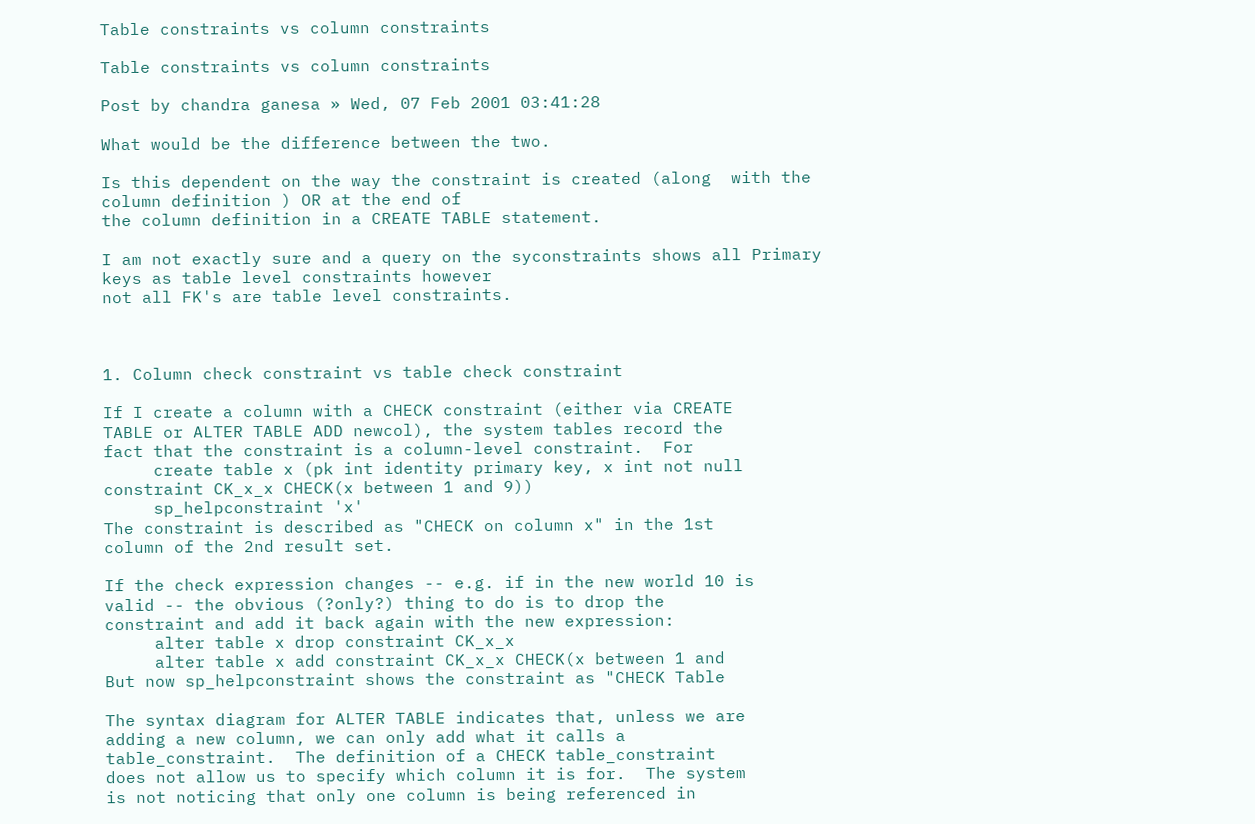Table constraints vs column constraints

Table constraints vs column constraints

Post by chandra ganesa » Wed, 07 Feb 2001 03:41:28

What would be the difference between the two.

Is this dependent on the way the constraint is created (along  with the
column definition ) OR at the end of
the column definition in a CREATE TABLE statement.

I am not exactly sure and a query on the syconstraints shows all Primary
keys as table level constraints however
not all FK's are table level constraints.



1. Column check constraint vs table check constraint

If I create a column with a CHECK constraint (either via CREATE
TABLE or ALTER TABLE ADD newcol), the system tables record the
fact that the constraint is a column-level constraint.  For
     create table x (pk int identity primary key, x int not null
constraint CK_x_x CHECK(x between 1 and 9))
     sp_helpconstraint 'x'
The constraint is described as "CHECK on column x" in the 1st
column of the 2nd result set.

If the check expression changes -- e.g. if in the new world 10 is
valid -- the obvious (?only?) thing to do is to drop the
constraint and add it back again with the new expression:
     alter table x drop constraint CK_x_x
     alter table x add constraint CK_x_x CHECK(x between 1 and
But now sp_helpconstraint shows the constraint as "CHECK Table

The syntax diagram for ALTER TABLE indicates that, unless we are
adding a new column, we can only add what it calls a
table_constraint.  The definition of a CHECK table_constraint
does not allow us to specify which column it is for.  The system
is not noticing that only one column is being referenced in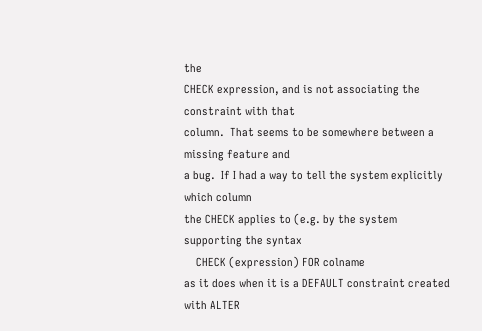the
CHECK expression, and is not associating the constraint with that
column.  That seems to be somewhere between a missing feature and
a bug.  If I had a way to tell the system explicitly which column
the CHECK applies to (e.g. by the system supporting the syntax
    CHECK (expression) FOR colname
as it does when it is a DEFAULT constraint created with ALTER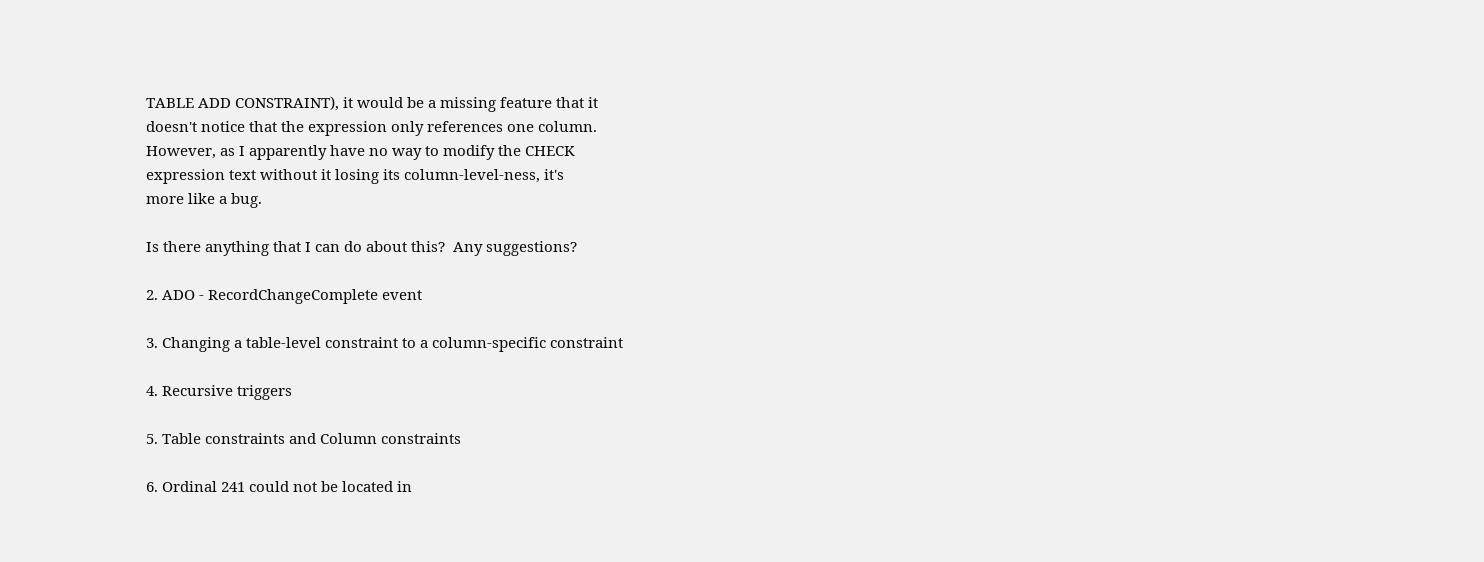TABLE ADD CONSTRAINT), it would be a missing feature that it
doesn't notice that the expression only references one column.
However, as I apparently have no way to modify the CHECK
expression text without it losing its column-level-ness, it's
more like a bug.

Is there anything that I can do about this?  Any suggestions?

2. ADO - RecordChangeComplete event

3. Changing a table-level constraint to a column-specific constraint

4. Recursive triggers

5. Table constraints and Column constraints

6. Ordinal 241 could not be located in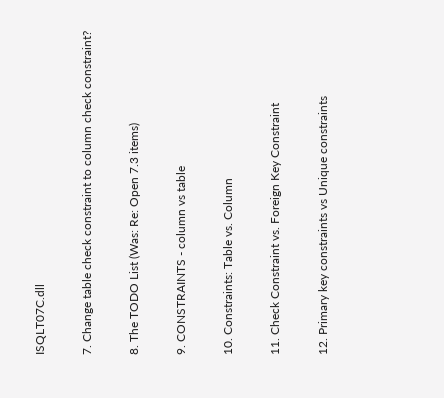ISQLT07C.dll

7. Change table check constraint to column check constraint?

8. The TODO List (Was: Re: Open 7.3 items)

9. CONSTRAINTS - column vs table

10. Constraints: Table vs. Column

11. Check Constraint vs. Foreign Key Constraint

12. Primary key constraints vs Unique constraints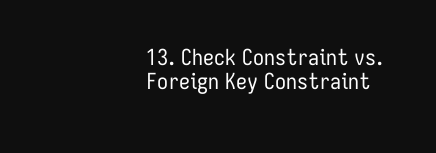13. Check Constraint vs. Foreign Key Constraint